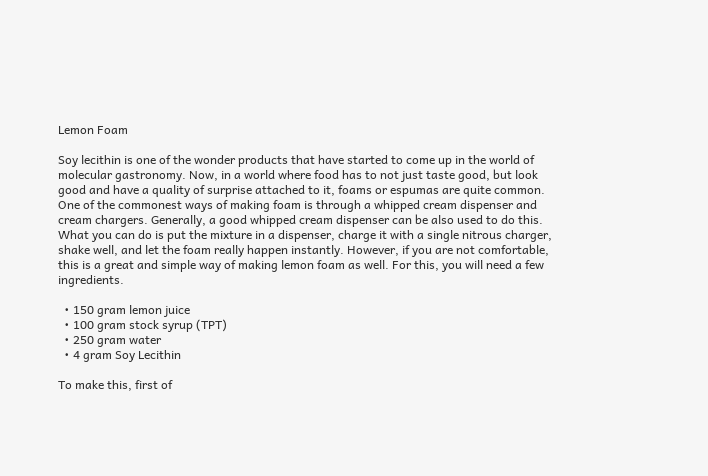Lemon Foam

Soy lecithin is one of the wonder products that have started to come up in the world of molecular gastronomy. Now, in a world where food has to not just taste good, but look good and have a quality of surprise attached to it, foams or espumas are quite common. One of the commonest ways of making foam is through a whipped cream dispenser and cream chargers. Generally, a good whipped cream dispenser can be also used to do this. What you can do is put the mixture in a dispenser, charge it with a single nitrous charger, shake well, and let the foam really happen instantly. However, if you are not comfortable, this is a great and simple way of making lemon foam as well. For this, you will need a few ingredients.

  • 150 gram lemon juice
  • 100 gram stock syrup (TPT)
  • 250 gram water
  • 4 gram Soy Lecithin

To make this, first of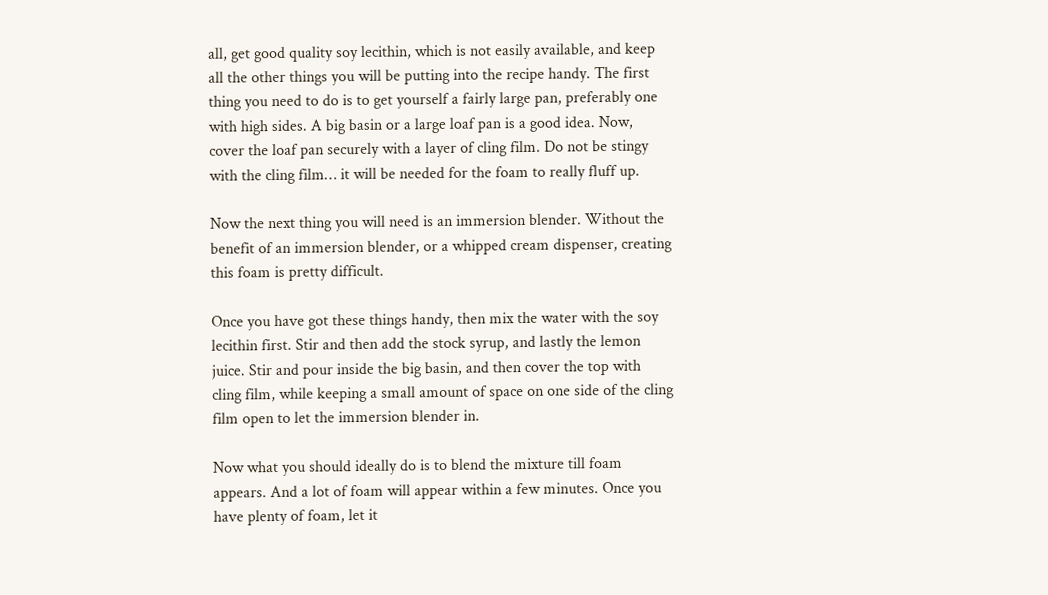all, get good quality soy lecithin, which is not easily available, and keep all the other things you will be putting into the recipe handy. The first thing you need to do is to get yourself a fairly large pan, preferably one with high sides. A big basin or a large loaf pan is a good idea. Now, cover the loaf pan securely with a layer of cling film. Do not be stingy with the cling film… it will be needed for the foam to really fluff up.

Now the next thing you will need is an immersion blender. Without the benefit of an immersion blender, or a whipped cream dispenser, creating this foam is pretty difficult.

Once you have got these things handy, then mix the water with the soy lecithin first. Stir and then add the stock syrup, and lastly the lemon juice. Stir and pour inside the big basin, and then cover the top with cling film, while keeping a small amount of space on one side of the cling film open to let the immersion blender in.

Now what you should ideally do is to blend the mixture till foam appears. And a lot of foam will appear within a few minutes. Once you have plenty of foam, let it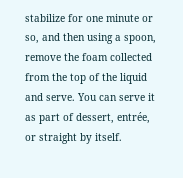stabilize for one minute or so, and then using a spoon, remove the foam collected from the top of the liquid and serve. You can serve it as part of dessert, entrée, or straight by itself.